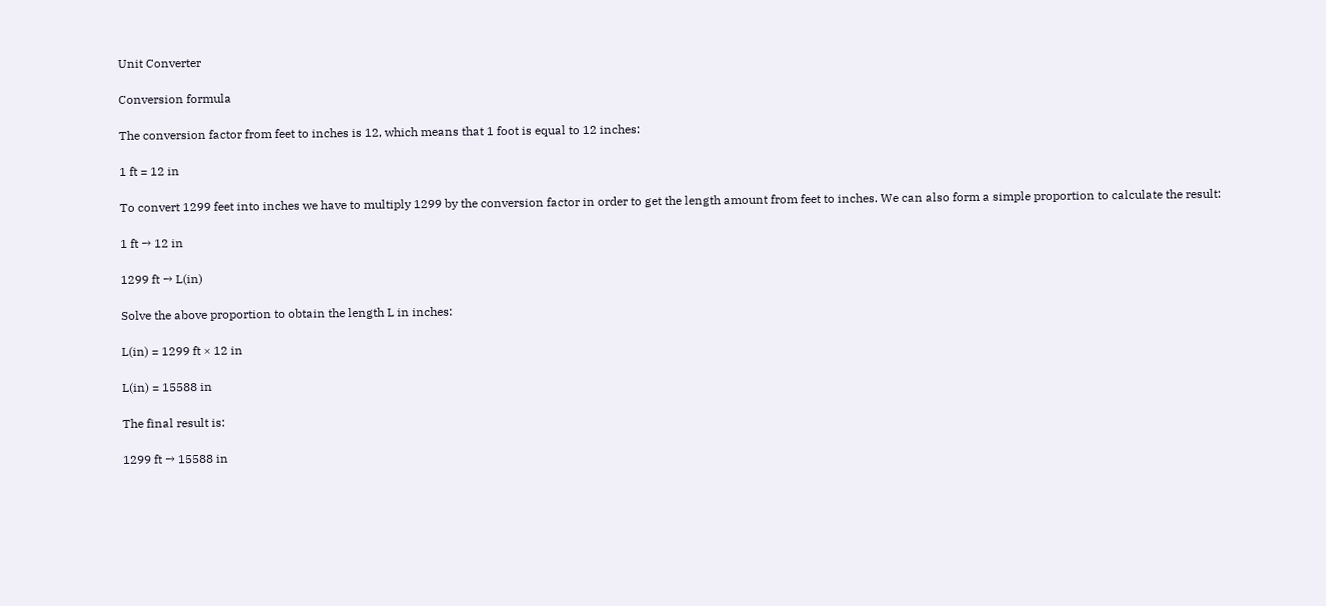Unit Converter

Conversion formula

The conversion factor from feet to inches is 12, which means that 1 foot is equal to 12 inches:

1 ft = 12 in

To convert 1299 feet into inches we have to multiply 1299 by the conversion factor in order to get the length amount from feet to inches. We can also form a simple proportion to calculate the result:

1 ft → 12 in

1299 ft → L(in)

Solve the above proportion to obtain the length L in inches:

L(in) = 1299 ft × 12 in

L(in) = 15588 in

The final result is:

1299 ft → 15588 in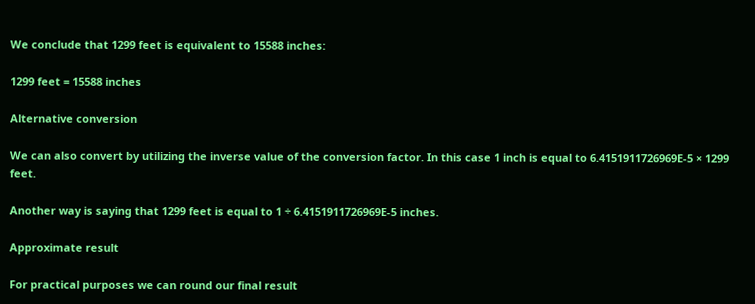We conclude that 1299 feet is equivalent to 15588 inches:

1299 feet = 15588 inches

Alternative conversion

We can also convert by utilizing the inverse value of the conversion factor. In this case 1 inch is equal to 6.4151911726969E-5 × 1299 feet.

Another way is saying that 1299 feet is equal to 1 ÷ 6.4151911726969E-5 inches.

Approximate result

For practical purposes we can round our final result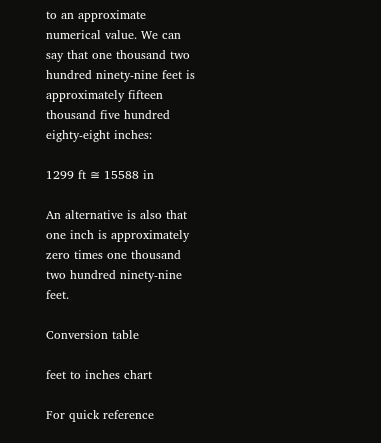to an approximate numerical value. We can say that one thousand two hundred ninety-nine feet is approximately fifteen thousand five hundred eighty-eight inches:

1299 ft ≅ 15588 in

An alternative is also that one inch is approximately zero times one thousand two hundred ninety-nine feet.

Conversion table

feet to inches chart

For quick reference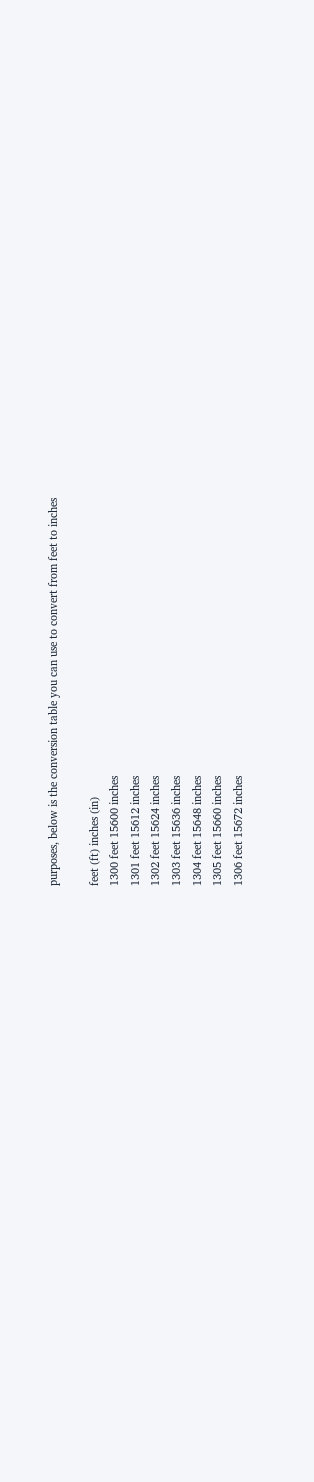purposes, below is the conversion table you can use to convert from feet to inches

feet (ft) inches (in)
1300 feet 15600 inches
1301 feet 15612 inches
1302 feet 15624 inches
1303 feet 15636 inches
1304 feet 15648 inches
1305 feet 15660 inches
1306 feet 15672 inches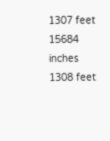1307 feet 15684 inches
1308 feet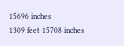15696 inches
1309 feet 15708 inches